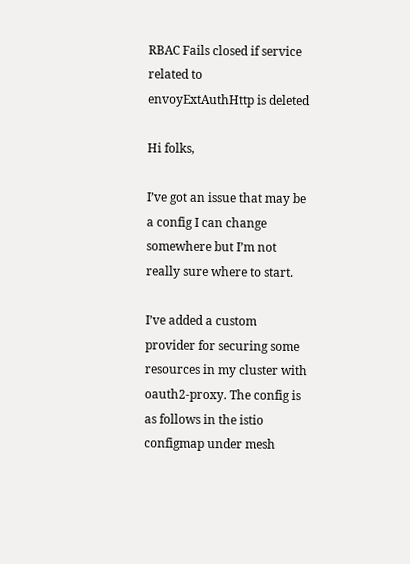RBAC Fails closed if service related to envoyExtAuthHttp is deleted

Hi folks,

I’ve got an issue that may be a config I can change somewhere but I’m not really sure where to start.

I’ve added a custom provider for securing some resources in my cluster with oauth2-proxy. The config is as follows in the istio configmap under mesh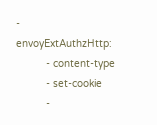- envoyExtAuthzHttp:
          - content-type
          - set-cookie
          -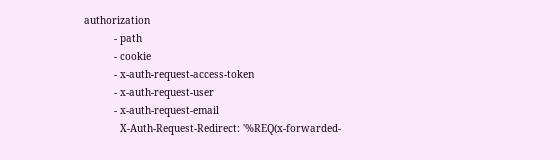authorization
          - path
          - cookie
          - x-auth-request-access-token
          - x-auth-request-user
          - x-auth-request-email
            X-Auth-Request-Redirect: '%REQ(x-forwarded-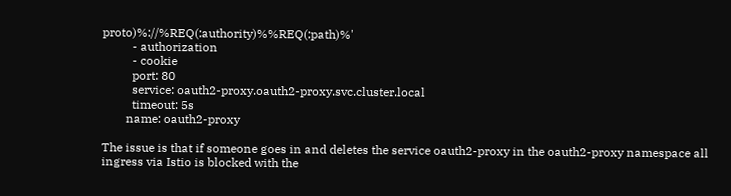proto)%://%REQ(:authority)%%REQ(:path)%'
          - authorization
          - cookie
          port: 80
          service: oauth2-proxy.oauth2-proxy.svc.cluster.local
          timeout: 5s
        name: oauth2-proxy

The issue is that if someone goes in and deletes the service oauth2-proxy in the oauth2-proxy namespace all ingress via Istio is blocked with the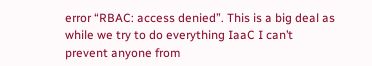error “RBAC: access denied”. This is a big deal as while we try to do everything IaaC I can’t prevent anyone from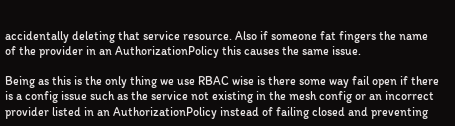accidentally deleting that service resource. Also if someone fat fingers the name of the provider in an AuthorizationPolicy this causes the same issue.

Being as this is the only thing we use RBAC wise is there some way fail open if there is a config issue such as the service not existing in the mesh config or an incorrect provider listed in an AuthorizationPolicy instead of failing closed and preventing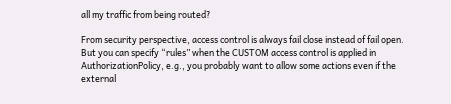all my traffic from being routed?

From security perspective, access control is always fail close instead of fail open. But you can specify “rules” when the CUSTOM access control is applied in AuthorizationPolicy, e.g., you probably want to allow some actions even if the external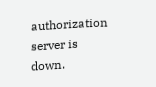authorization server is down.